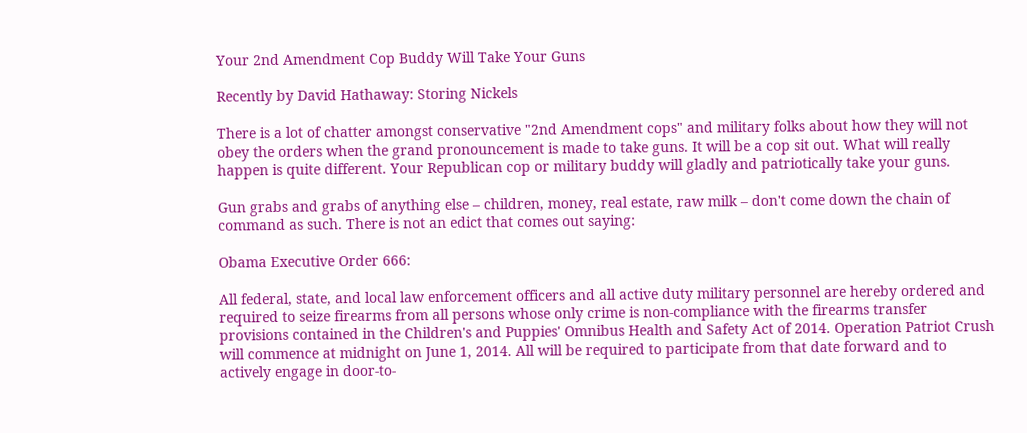Your 2nd Amendment Cop Buddy Will Take Your Guns

Recently by David Hathaway: Storing Nickels

There is a lot of chatter amongst conservative "2nd Amendment cops" and military folks about how they will not obey the orders when the grand pronouncement is made to take guns. It will be a cop sit out. What will really happen is quite different. Your Republican cop or military buddy will gladly and patriotically take your guns.

Gun grabs and grabs of anything else – children, money, real estate, raw milk – don't come down the chain of command as such. There is not an edict that comes out saying:

Obama Executive Order 666:

All federal, state, and local law enforcement officers and all active duty military personnel are hereby ordered and required to seize firearms from all persons whose only crime is non-compliance with the firearms transfer provisions contained in the Children's and Puppies' Omnibus Health and Safety Act of 2014. Operation Patriot Crush will commence at midnight on June 1, 2014. All will be required to participate from that date forward and to actively engage in door-to-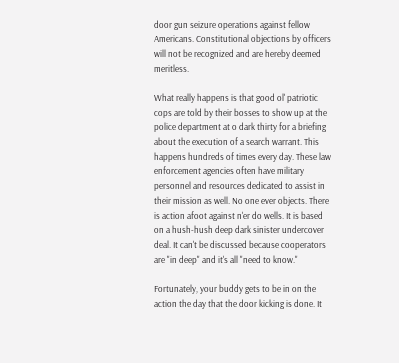door gun seizure operations against fellow Americans. Constitutional objections by officers will not be recognized and are hereby deemed meritless.

What really happens is that good ol' patriotic cops are told by their bosses to show up at the police department at o dark thirty for a briefing about the execution of a search warrant. This happens hundreds of times every day. These law enforcement agencies often have military personnel and resources dedicated to assist in their mission as well. No one ever objects. There is action afoot against n'er do wells. It is based on a hush-hush deep dark sinister undercover deal. It can't be discussed because cooperators are "in deep" and it's all "need to know."

Fortunately, your buddy gets to be in on the action the day that the door kicking is done. It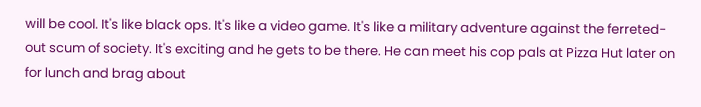will be cool. It's like black ops. It's like a video game. It's like a military adventure against the ferreted-out scum of society. It's exciting and he gets to be there. He can meet his cop pals at Pizza Hut later on for lunch and brag about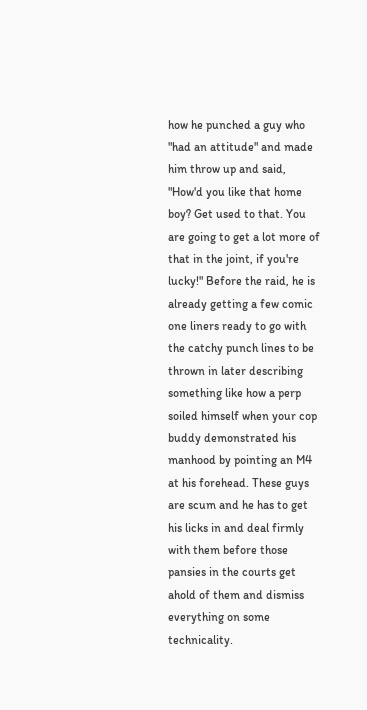how he punched a guy who "had an attitude" and made him throw up and said, "How'd you like that home boy? Get used to that. You are going to get a lot more of that in the joint, if you're lucky!" Before the raid, he is already getting a few comic one liners ready to go with the catchy punch lines to be thrown in later describing something like how a perp soiled himself when your cop buddy demonstrated his manhood by pointing an M4 at his forehead. These guys are scum and he has to get his licks in and deal firmly with them before those pansies in the courts get ahold of them and dismiss everything on some technicality.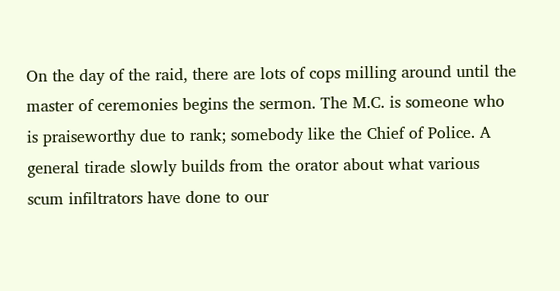On the day of the raid, there are lots of cops milling around until the master of ceremonies begins the sermon. The M.C. is someone who is praiseworthy due to rank; somebody like the Chief of Police. A general tirade slowly builds from the orator about what various scum infiltrators have done to our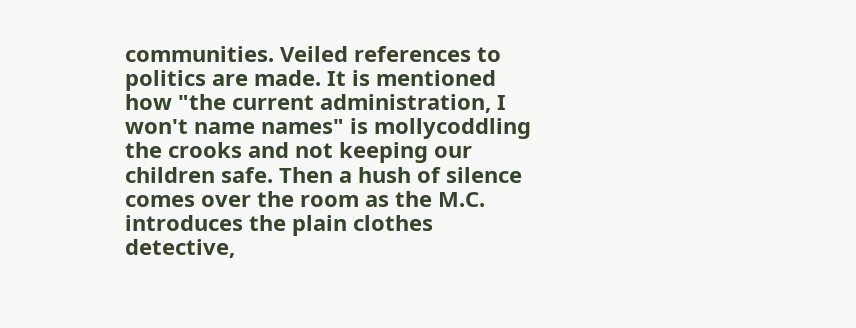communities. Veiled references to politics are made. It is mentioned how "the current administration, I won't name names" is mollycoddling the crooks and not keeping our children safe. Then a hush of silence comes over the room as the M.C. introduces the plain clothes detective,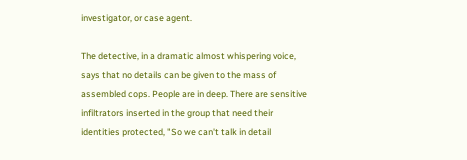investigator, or case agent.

The detective, in a dramatic almost whispering voice, says that no details can be given to the mass of assembled cops. People are in deep. There are sensitive infiltrators inserted in the group that need their identities protected, "So we can't talk in detail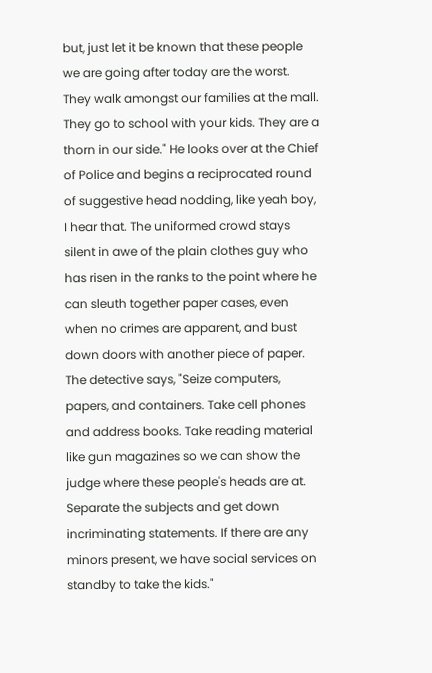but, just let it be known that these people we are going after today are the worst. They walk amongst our families at the mall. They go to school with your kids. They are a thorn in our side." He looks over at the Chief of Police and begins a reciprocated round of suggestive head nodding, like yeah boy, I hear that. The uniformed crowd stays silent in awe of the plain clothes guy who has risen in the ranks to the point where he can sleuth together paper cases, even when no crimes are apparent, and bust down doors with another piece of paper. The detective says, "Seize computers, papers, and containers. Take cell phones and address books. Take reading material like gun magazines so we can show the judge where these people's heads are at. Separate the subjects and get down incriminating statements. If there are any minors present, we have social services on standby to take the kids."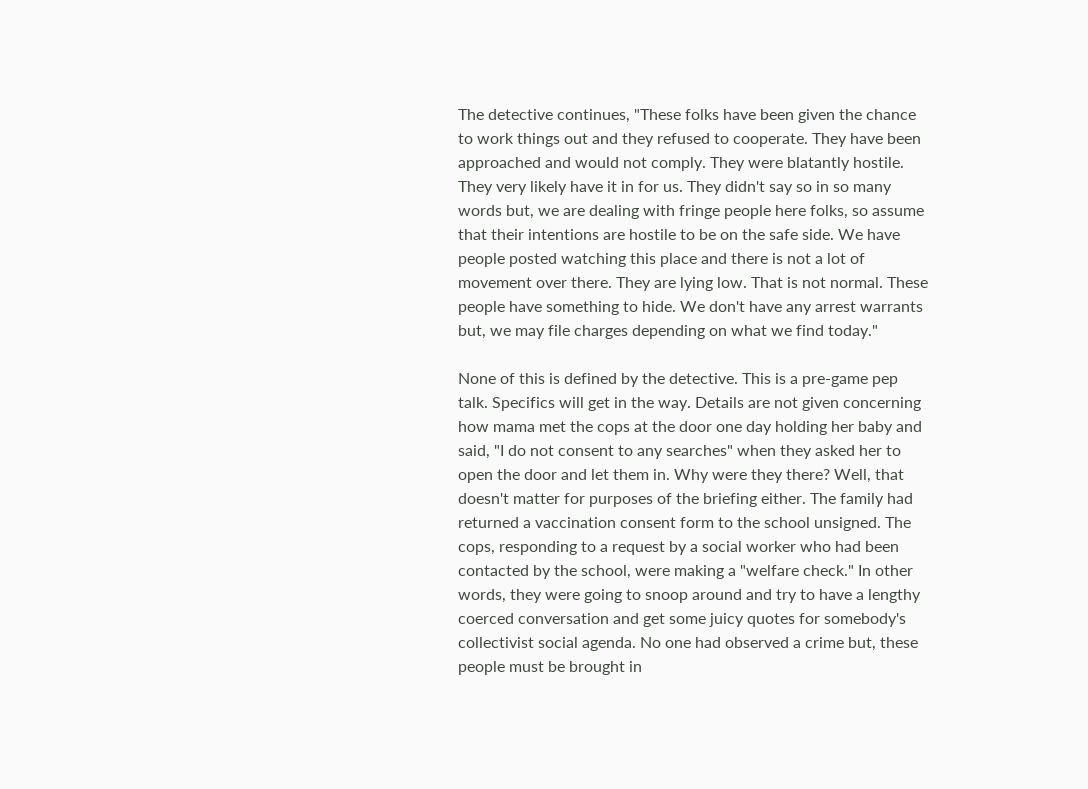The detective continues, "These folks have been given the chance to work things out and they refused to cooperate. They have been approached and would not comply. They were blatantly hostile. They very likely have it in for us. They didn't say so in so many words but, we are dealing with fringe people here folks, so assume that their intentions are hostile to be on the safe side. We have people posted watching this place and there is not a lot of movement over there. They are lying low. That is not normal. These people have something to hide. We don't have any arrest warrants but, we may file charges depending on what we find today."

None of this is defined by the detective. This is a pre-game pep talk. Specifics will get in the way. Details are not given concerning how mama met the cops at the door one day holding her baby and said, "I do not consent to any searches" when they asked her to open the door and let them in. Why were they there? Well, that doesn't matter for purposes of the briefing either. The family had returned a vaccination consent form to the school unsigned. The cops, responding to a request by a social worker who had been contacted by the school, were making a "welfare check." In other words, they were going to snoop around and try to have a lengthy coerced conversation and get some juicy quotes for somebody's collectivist social agenda. No one had observed a crime but, these people must be brought in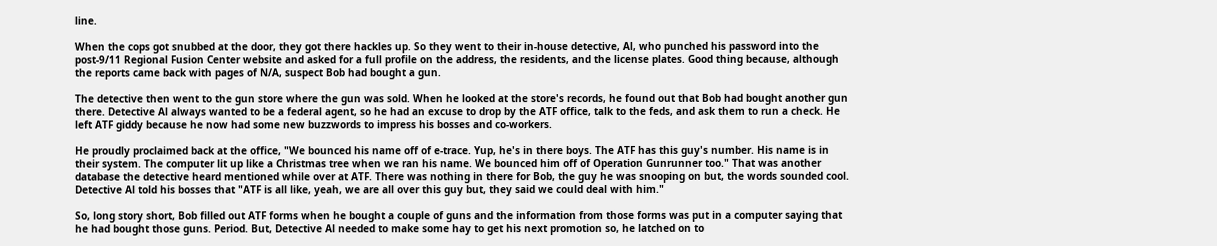line.

When the cops got snubbed at the door, they got there hackles up. So they went to their in-house detective, Al, who punched his password into the post-9/11 Regional Fusion Center website and asked for a full profile on the address, the residents, and the license plates. Good thing because, although the reports came back with pages of N/A, suspect Bob had bought a gun.

The detective then went to the gun store where the gun was sold. When he looked at the store's records, he found out that Bob had bought another gun there. Detective Al always wanted to be a federal agent, so he had an excuse to drop by the ATF office, talk to the feds, and ask them to run a check. He left ATF giddy because he now had some new buzzwords to impress his bosses and co-workers.

He proudly proclaimed back at the office, "We bounced his name off of e-trace. Yup, he's in there boys. The ATF has this guy's number. His name is in their system. The computer lit up like a Christmas tree when we ran his name. We bounced him off of Operation Gunrunner too." That was another database the detective heard mentioned while over at ATF. There was nothing in there for Bob, the guy he was snooping on but, the words sounded cool. Detective Al told his bosses that "ATF is all like, yeah, we are all over this guy but, they said we could deal with him."

So, long story short, Bob filled out ATF forms when he bought a couple of guns and the information from those forms was put in a computer saying that he had bought those guns. Period. But, Detective Al needed to make some hay to get his next promotion so, he latched on to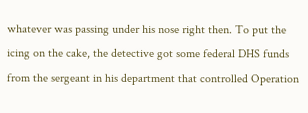whatever was passing under his nose right then. To put the icing on the cake, the detective got some federal DHS funds from the sergeant in his department that controlled Operation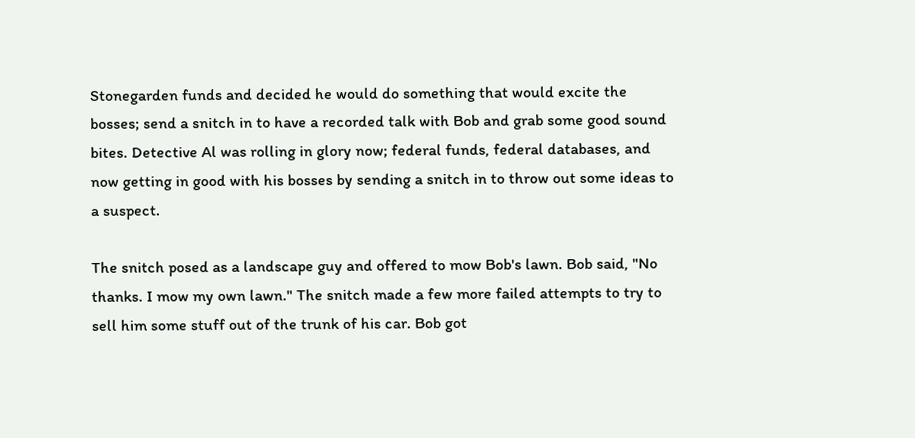Stonegarden funds and decided he would do something that would excite the bosses; send a snitch in to have a recorded talk with Bob and grab some good sound bites. Detective Al was rolling in glory now; federal funds, federal databases, and now getting in good with his bosses by sending a snitch in to throw out some ideas to a suspect.

The snitch posed as a landscape guy and offered to mow Bob's lawn. Bob said, "No thanks. I mow my own lawn." The snitch made a few more failed attempts to try to sell him some stuff out of the trunk of his car. Bob got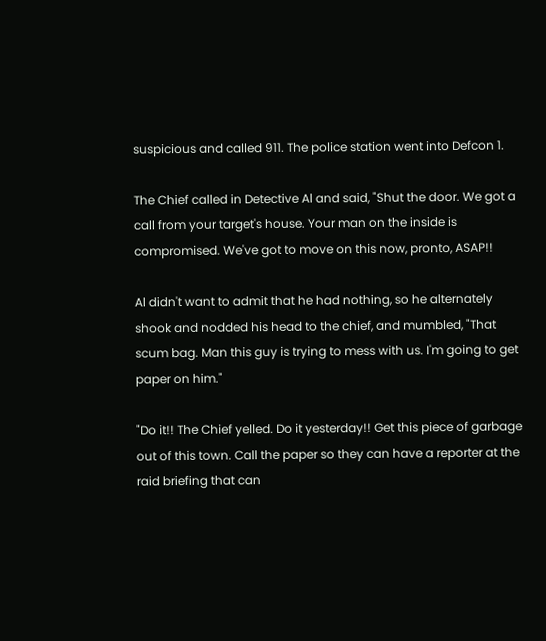suspicious and called 911. The police station went into Defcon 1.

The Chief called in Detective Al and said, "Shut the door. We got a call from your target's house. Your man on the inside is compromised. We've got to move on this now, pronto, ASAP!!

Al didn't want to admit that he had nothing, so he alternately shook and nodded his head to the chief, and mumbled, "That scum bag. Man this guy is trying to mess with us. I'm going to get paper on him."

"Do it!! The Chief yelled. Do it yesterday!! Get this piece of garbage out of this town. Call the paper so they can have a reporter at the raid briefing that can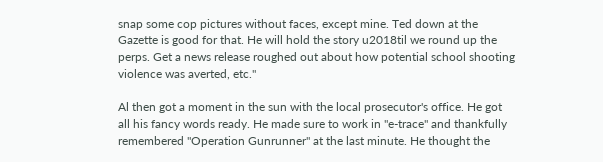snap some cop pictures without faces, except mine. Ted down at the Gazette is good for that. He will hold the story u2018til we round up the perps. Get a news release roughed out about how potential school shooting violence was averted, etc."

Al then got a moment in the sun with the local prosecutor's office. He got all his fancy words ready. He made sure to work in "e-trace" and thankfully remembered "Operation Gunrunner" at the last minute. He thought the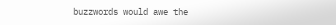buzzwords would awe the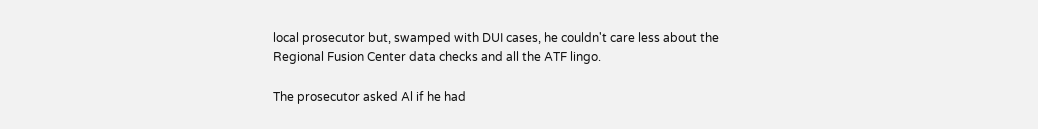local prosecutor but, swamped with DUI cases, he couldn't care less about the Regional Fusion Center data checks and all the ATF lingo.

The prosecutor asked Al if he had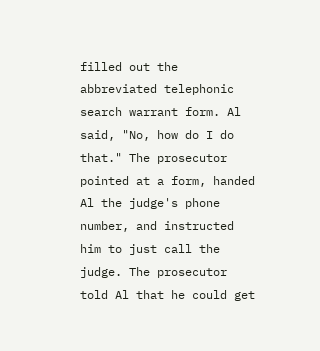filled out the abbreviated telephonic search warrant form. Al said, "No, how do I do that." The prosecutor pointed at a form, handed Al the judge's phone number, and instructed him to just call the judge. The prosecutor told Al that he could get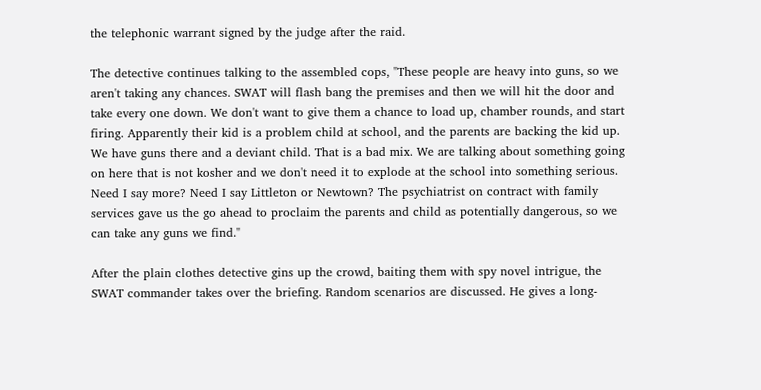the telephonic warrant signed by the judge after the raid.

The detective continues talking to the assembled cops, "These people are heavy into guns, so we aren't taking any chances. SWAT will flash bang the premises and then we will hit the door and take every one down. We don't want to give them a chance to load up, chamber rounds, and start firing. Apparently their kid is a problem child at school, and the parents are backing the kid up. We have guns there and a deviant child. That is a bad mix. We are talking about something going on here that is not kosher and we don't need it to explode at the school into something serious. Need I say more? Need I say Littleton or Newtown? The psychiatrist on contract with family services gave us the go ahead to proclaim the parents and child as potentially dangerous, so we can take any guns we find."

After the plain clothes detective gins up the crowd, baiting them with spy novel intrigue, the SWAT commander takes over the briefing. Random scenarios are discussed. He gives a long-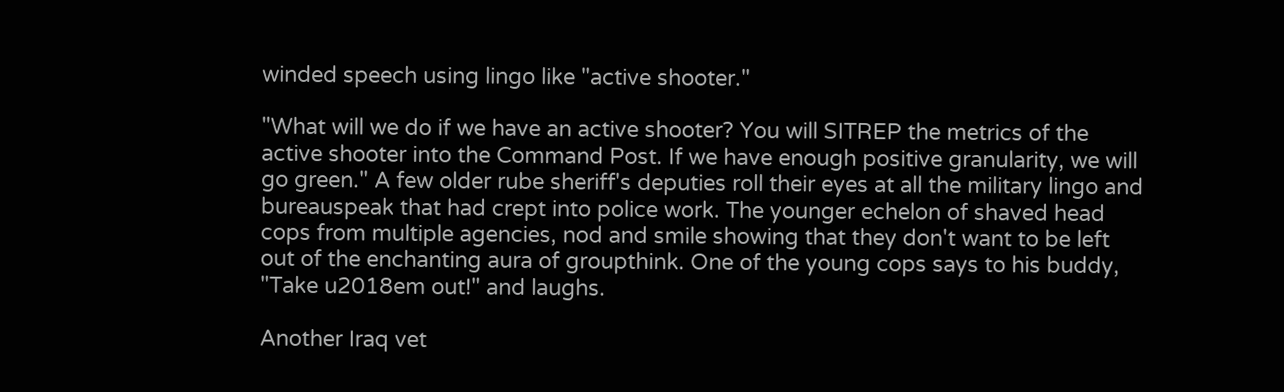winded speech using lingo like "active shooter."

"What will we do if we have an active shooter? You will SITREP the metrics of the active shooter into the Command Post. If we have enough positive granularity, we will go green." A few older rube sheriff's deputies roll their eyes at all the military lingo and bureauspeak that had crept into police work. The younger echelon of shaved head cops from multiple agencies, nod and smile showing that they don't want to be left out of the enchanting aura of groupthink. One of the young cops says to his buddy, "Take u2018em out!" and laughs.

Another Iraq vet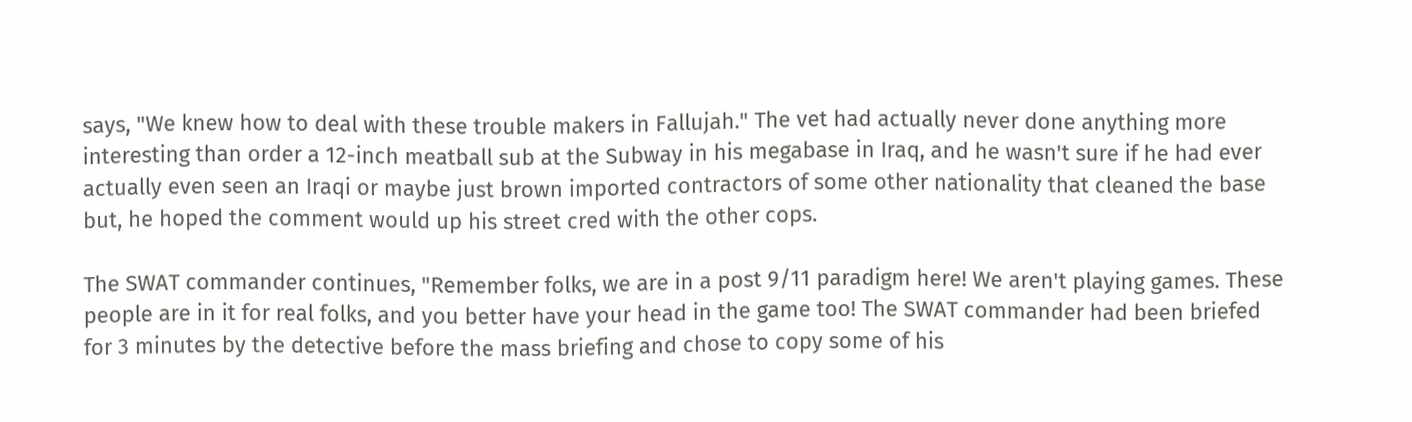says, "We knew how to deal with these trouble makers in Fallujah." The vet had actually never done anything more interesting than order a 12-inch meatball sub at the Subway in his megabase in Iraq, and he wasn't sure if he had ever actually even seen an Iraqi or maybe just brown imported contractors of some other nationality that cleaned the base but, he hoped the comment would up his street cred with the other cops.

The SWAT commander continues, "Remember folks, we are in a post 9/11 paradigm here! We aren't playing games. These people are in it for real folks, and you better have your head in the game too! The SWAT commander had been briefed for 3 minutes by the detective before the mass briefing and chose to copy some of his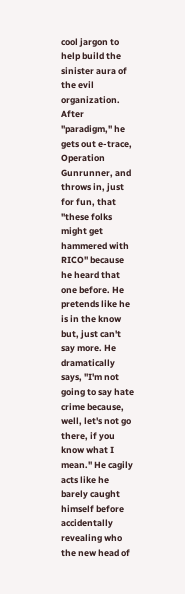cool jargon to help build the sinister aura of the evil organization. After "paradigm," he gets out e-trace, Operation Gunrunner, and throws in, just for fun, that "these folks might get hammered with RICO" because he heard that one before. He pretends like he is in the know but, just can't say more. He dramatically says, "I'm not going to say hate crime because, well, let's not go there, if you know what I mean." He cagily acts like he barely caught himself before accidentally revealing who the new head of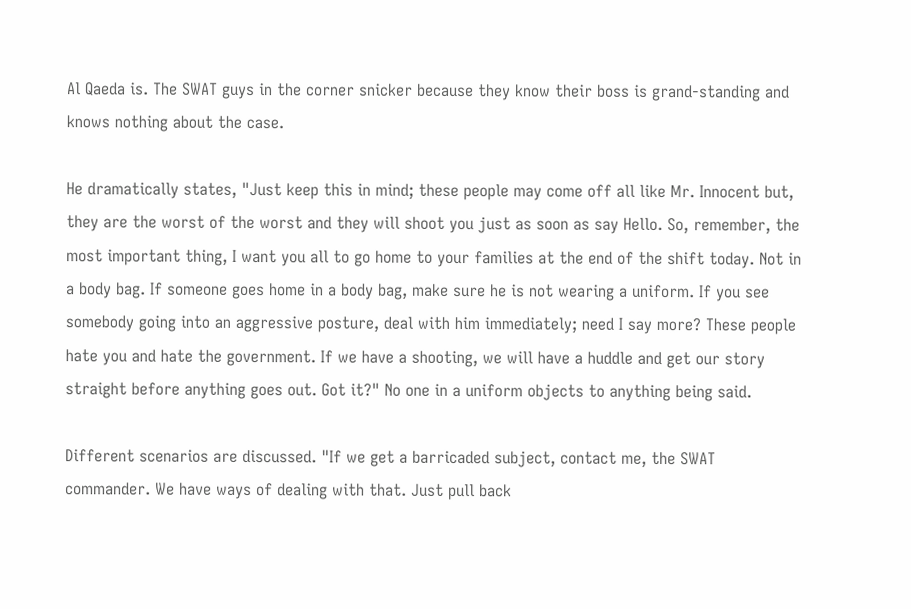Al Qaeda is. The SWAT guys in the corner snicker because they know their boss is grand-standing and knows nothing about the case.

He dramatically states, "Just keep this in mind; these people may come off all like Mr. Innocent but, they are the worst of the worst and they will shoot you just as soon as say Hello. So, remember, the most important thing, I want you all to go home to your families at the end of the shift today. Not in a body bag. If someone goes home in a body bag, make sure he is not wearing a uniform. If you see somebody going into an aggressive posture, deal with him immediately; need I say more? These people hate you and hate the government. If we have a shooting, we will have a huddle and get our story straight before anything goes out. Got it?" No one in a uniform objects to anything being said.

Different scenarios are discussed. "If we get a barricaded subject, contact me, the SWAT commander. We have ways of dealing with that. Just pull back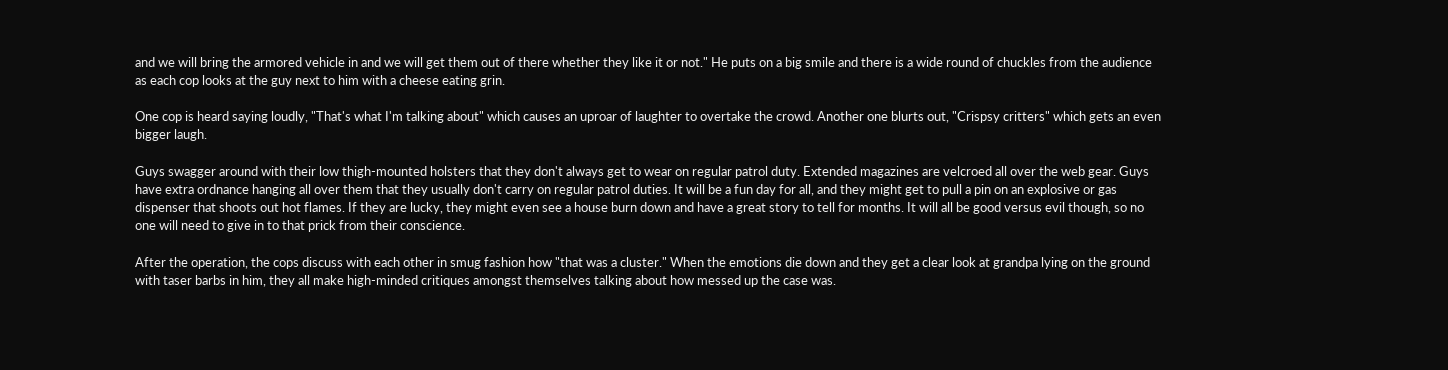and we will bring the armored vehicle in and we will get them out of there whether they like it or not." He puts on a big smile and there is a wide round of chuckles from the audience as each cop looks at the guy next to him with a cheese eating grin.

One cop is heard saying loudly, "That's what I'm talking about" which causes an uproar of laughter to overtake the crowd. Another one blurts out, "Crispsy critters" which gets an even bigger laugh.

Guys swagger around with their low thigh-mounted holsters that they don't always get to wear on regular patrol duty. Extended magazines are velcroed all over the web gear. Guys have extra ordnance hanging all over them that they usually don't carry on regular patrol duties. It will be a fun day for all, and they might get to pull a pin on an explosive or gas dispenser that shoots out hot flames. If they are lucky, they might even see a house burn down and have a great story to tell for months. It will all be good versus evil though, so no one will need to give in to that prick from their conscience.

After the operation, the cops discuss with each other in smug fashion how "that was a cluster." When the emotions die down and they get a clear look at grandpa lying on the ground with taser barbs in him, they all make high-minded critiques amongst themselves talking about how messed up the case was.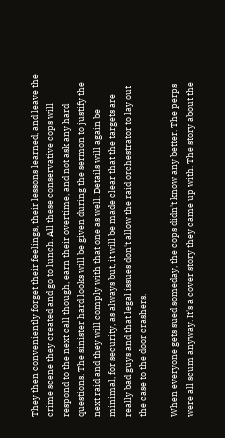They then conveniently forget their feelings, their lessons learned, and leave the crime scene they created and go to lunch. All these conservative cops will respond to the next call though, earn their overtime, and not ask any hard questions. The sinister hard looks will be given during the sermon to justify the next raid and they will comply with that one as well. Details will again be minimal, for security, as always but, it will be made clear that the targets are really bad guys and that legal issues don't allow the raid orchestrator to lay out the case to the door crashers.

When everyone gets sued someday, the cops didn't know any better. The perps were all scum anyway. It's a cover story they came up with. The story about the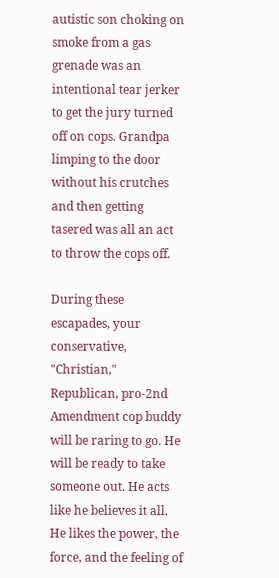autistic son choking on smoke from a gas grenade was an intentional tear jerker to get the jury turned off on cops. Grandpa limping to the door without his crutches and then getting tasered was all an act to throw the cops off.

During these escapades, your conservative, "Christian," Republican, pro-2nd Amendment cop buddy will be raring to go. He will be ready to take someone out. He acts like he believes it all. He likes the power, the force, and the feeling of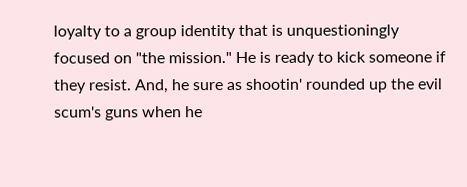loyalty to a group identity that is unquestioningly focused on "the mission." He is ready to kick someone if they resist. And, he sure as shootin' rounded up the evil scum's guns when he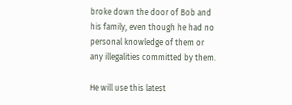broke down the door of Bob and his family, even though he had no personal knowledge of them or any illegalities committed by them.

He will use this latest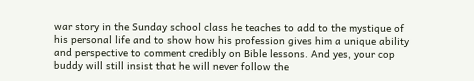war story in the Sunday school class he teaches to add to the mystique of his personal life and to show how his profession gives him a unique ability and perspective to comment credibly on Bible lessons. And yes, your cop buddy will still insist that he will never follow the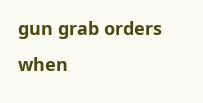gun grab orders when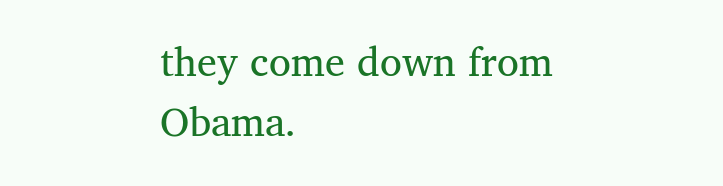they come down from Obama.